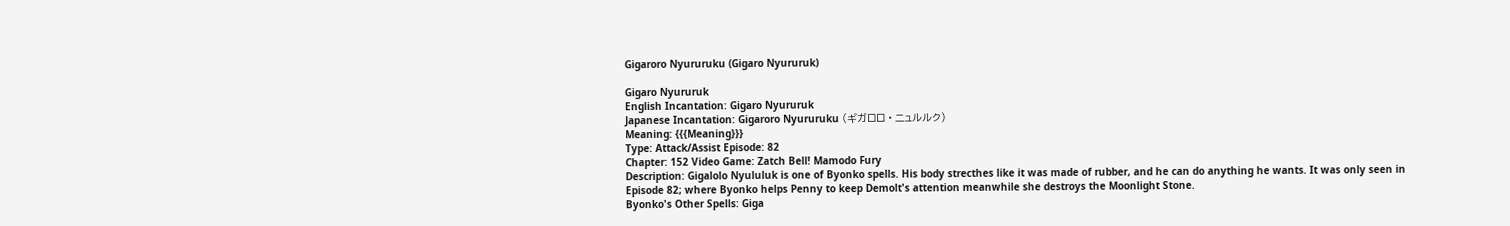Gigaroro Nyururuku (Gigaro Nyururuk)

Gigaro Nyururuk
English Incantation: Gigaro Nyururuk
Japanese Incantation: Gigaroro Nyururuku (ギガロロ • ニュルルク)
Meaning: {{{Meaning}}}
Type: Attack/Assist Episode: 82
Chapter: 152 Video Game: Zatch Bell! Mamodo Fury
Description: Gigalolo Nyululuk is one of Byonko spells. His body strecthes like it was made of rubber, and he can do anything he wants. It was only seen in Episode 82; where Byonko helps Penny to keep Demolt's attention meanwhile she destroys the Moonlight Stone.
Byonko's Other Spells: Giga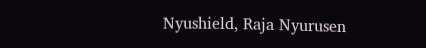Nyushield, Raja Nyurusen